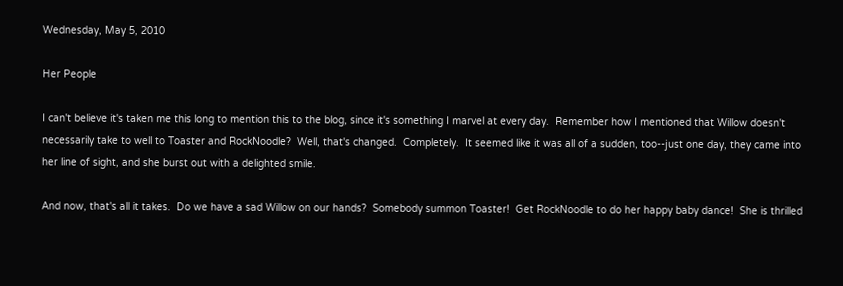Wednesday, May 5, 2010

Her People

I can't believe it's taken me this long to mention this to the blog, since it's something I marvel at every day.  Remember how I mentioned that Willow doesn't necessarily take to well to Toaster and RockNoodle?  Well, that's changed.  Completely.  It seemed like it was all of a sudden, too--just one day, they came into her line of sight, and she burst out with a delighted smile.

And now, that's all it takes.  Do we have a sad Willow on our hands?  Somebody summon Toaster!  Get RockNoodle to do her happy baby dance!  She is thrilled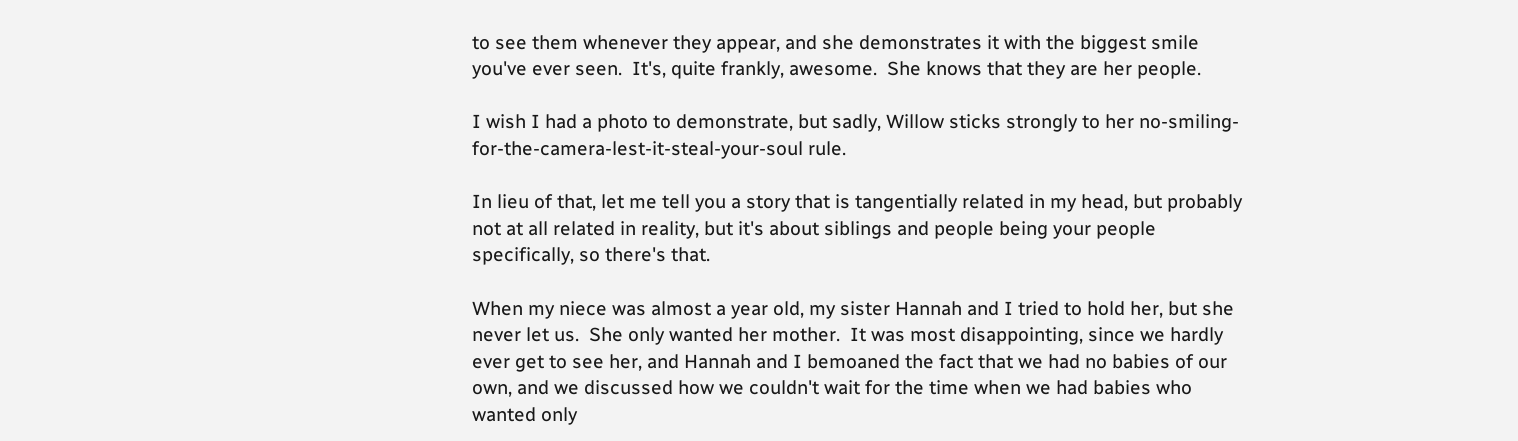to see them whenever they appear, and she demonstrates it with the biggest smile you've ever seen.  It's, quite frankly, awesome.  She knows that they are her people.

I wish I had a photo to demonstrate, but sadly, Willow sticks strongly to her no-smiling-for-the-camera-lest-it-steal-your-soul rule.

In lieu of that, let me tell you a story that is tangentially related in my head, but probably not at all related in reality, but it's about siblings and people being your people specifically, so there's that.

When my niece was almost a year old, my sister Hannah and I tried to hold her, but she never let us.  She only wanted her mother.  It was most disappointing, since we hardly ever get to see her, and Hannah and I bemoaned the fact that we had no babies of our own, and we discussed how we couldn't wait for the time when we had babies who wanted only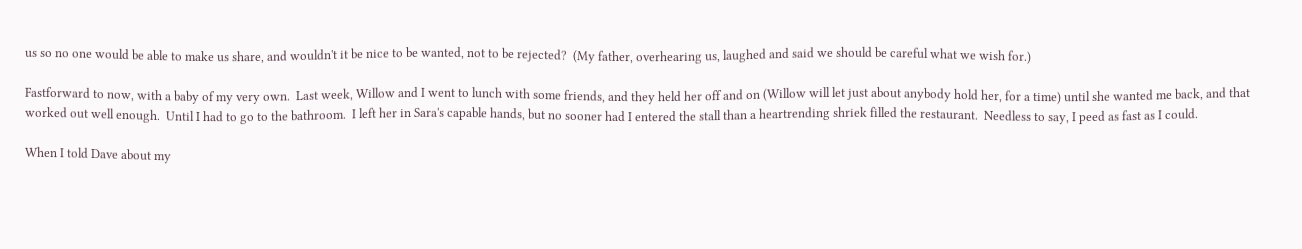us so no one would be able to make us share, and wouldn't it be nice to be wanted, not to be rejected?  (My father, overhearing us, laughed and said we should be careful what we wish for.)

Fastforward to now, with a baby of my very own.  Last week, Willow and I went to lunch with some friends, and they held her off and on (Willow will let just about anybody hold her, for a time) until she wanted me back, and that worked out well enough.  Until I had to go to the bathroom.  I left her in Sara's capable hands, but no sooner had I entered the stall than a heartrending shriek filled the restaurant.  Needless to say, I peed as fast as I could.

When I told Dave about my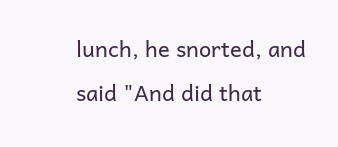lunch, he snorted, and said "And did that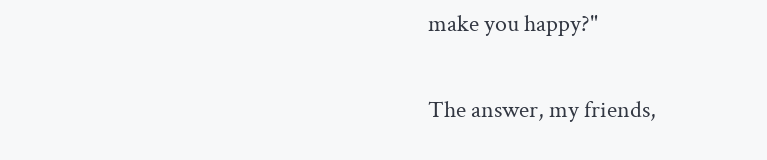make you happy?"

The answer, my friends,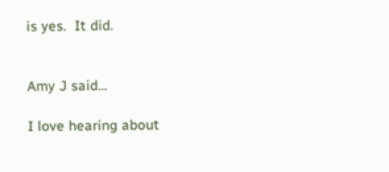is yes.  It did.


Amy J said...

I love hearing about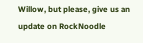Willow, but please, give us an update on RockNoodle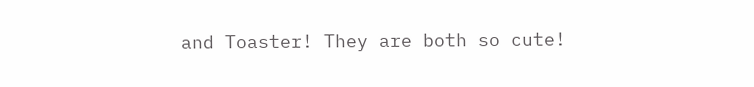and Toaster! They are both so cute!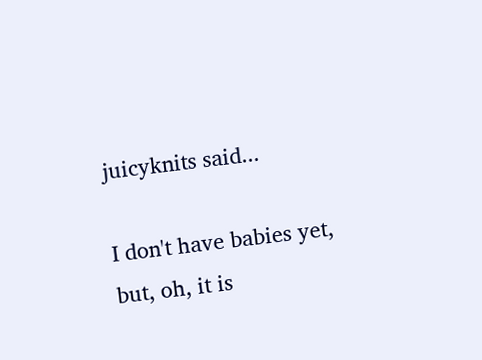juicyknits said...

I don't have babies yet, but, oh, it is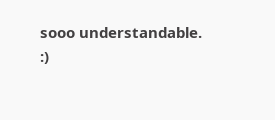sooo understandable. :)